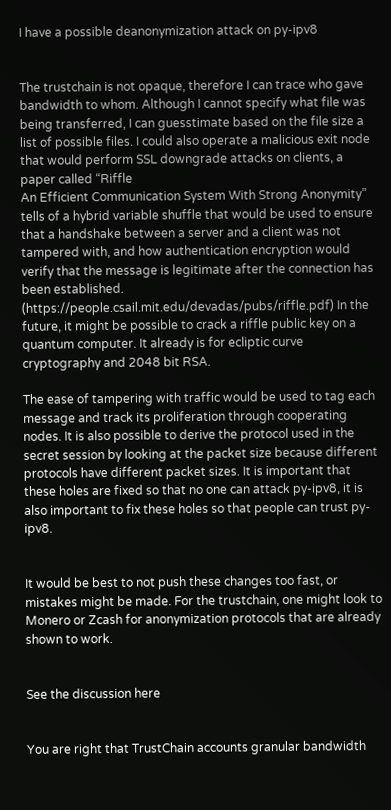I have a possible deanonymization attack on py-ipv8


The trustchain is not opaque, therefore I can trace who gave bandwidth to whom. Although I cannot specify what file was being transferred, I can guesstimate based on the file size a list of possible files. I could also operate a malicious exit node that would perform SSL downgrade attacks on clients, a paper called “Riffle
An Efficient Communication System With Strong Anonymity” tells of a hybrid variable shuffle that would be used to ensure that a handshake between a server and a client was not tampered with, and how authentication encryption would verify that the message is legitimate after the connection has been established. (https://people.csail.mit.edu/devadas/pubs/riffle.pdf) In the future, it might be possible to crack a riffle public key on a quantum computer. It already is for ecliptic curve cryptography and 2048 bit RSA.

The ease of tampering with traffic would be used to tag each message and track its proliferation through cooperating nodes. It is also possible to derive the protocol used in the secret session by looking at the packet size because different protocols have different packet sizes. It is important that these holes are fixed so that no one can attack py-ipv8, it is also important to fix these holes so that people can trust py-ipv8.


It would be best to not push these changes too fast, or mistakes might be made. For the trustchain, one might look to Monero or Zcash for anonymization protocols that are already shown to work.


See the discussion here


You are right that TrustChain accounts granular bandwidth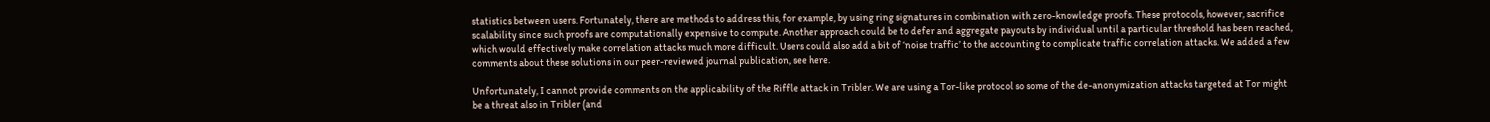statistics between users. Fortunately, there are methods to address this, for example, by using ring signatures in combination with zero-knowledge proofs. These protocols, however, sacrifice scalability since such proofs are computationally expensive to compute. Another approach could be to defer and aggregate payouts by individual until a particular threshold has been reached, which would effectively make correlation attacks much more difficult. Users could also add a bit of ‘noise traffic’ to the accounting to complicate traffic correlation attacks. We added a few comments about these solutions in our peer-reviewed journal publication, see here.

Unfortunately, I cannot provide comments on the applicability of the Riffle attack in Tribler. We are using a Tor-like protocol so some of the de-anonymization attacks targeted at Tor might be a threat also in Tribler (and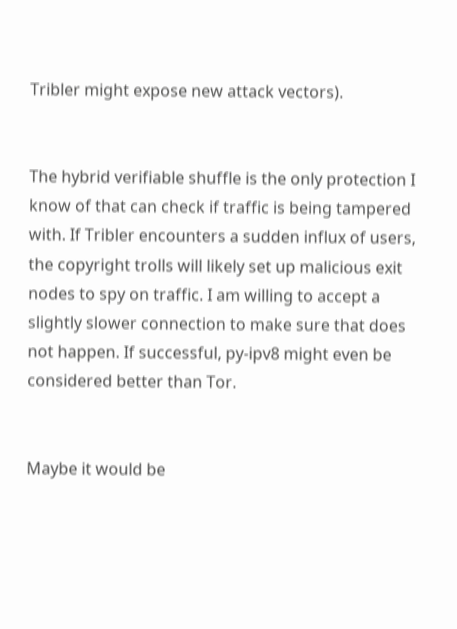Tribler might expose new attack vectors).


The hybrid verifiable shuffle is the only protection I know of that can check if traffic is being tampered with. If Tribler encounters a sudden influx of users, the copyright trolls will likely set up malicious exit nodes to spy on traffic. I am willing to accept a slightly slower connection to make sure that does not happen. If successful, py-ipv8 might even be considered better than Tor.


Maybe it would be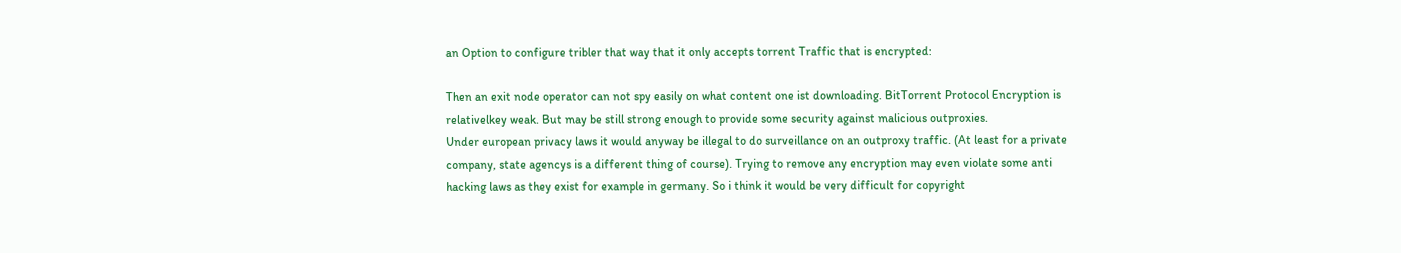an Option to configure tribler that way that it only accepts torrent Traffic that is encrypted:

Then an exit node operator can not spy easily on what content one ist downloading. BitTorrent Protocol Encryption is relativelkey weak. But may be still strong enough to provide some security against malicious outproxies.
Under european privacy laws it would anyway be illegal to do surveillance on an outproxy traffic. (At least for a private company, state agencys is a different thing of course). Trying to remove any encryption may even violate some anti hacking laws as they exist for example in germany. So i think it would be very difficult for copyright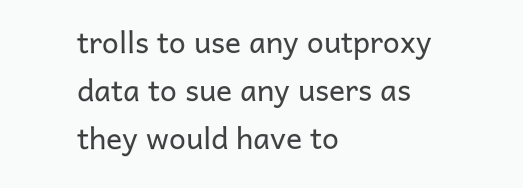trolls to use any outproxy data to sue any users as they would have to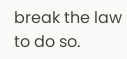break the law to do so.